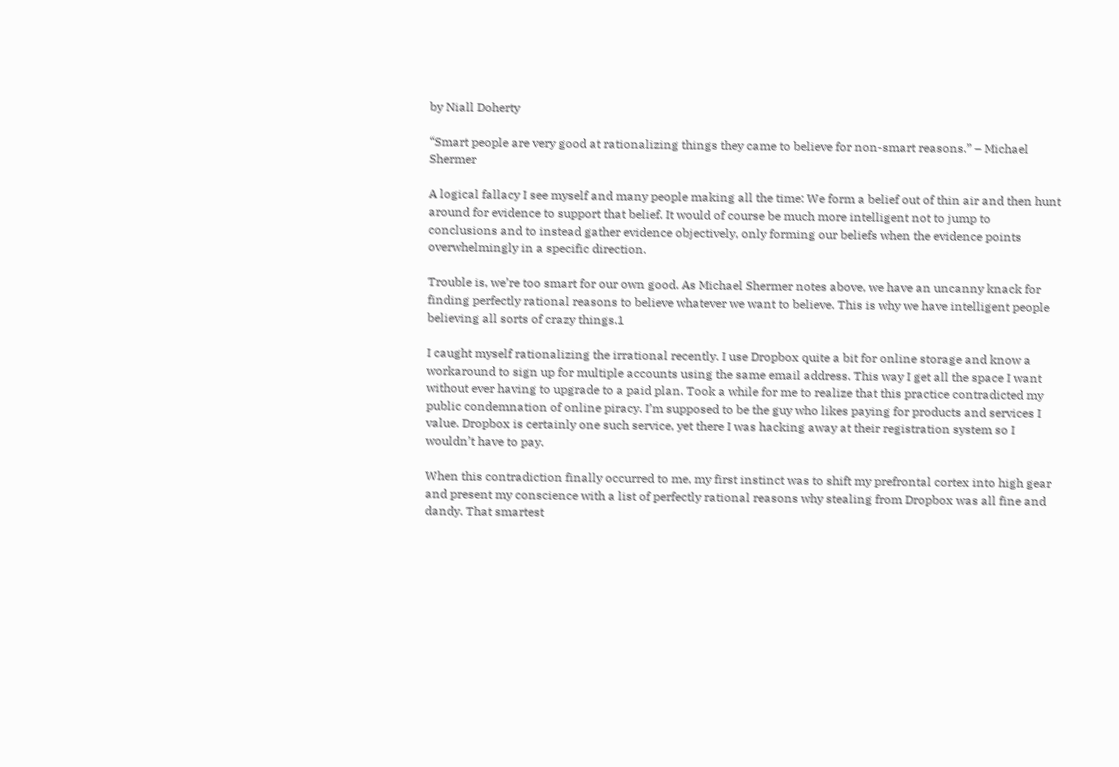by Niall Doherty

“Smart people are very good at rationalizing things they came to believe for non-smart reasons.” – Michael Shermer

A logical fallacy I see myself and many people making all the time: We form a belief out of thin air and then hunt around for evidence to support that belief. It would of course be much more intelligent not to jump to conclusions and to instead gather evidence objectively, only forming our beliefs when the evidence points overwhelmingly in a specific direction.

Trouble is, we’re too smart for our own good. As Michael Shermer notes above, we have an uncanny knack for finding perfectly rational reasons to believe whatever we want to believe. This is why we have intelligent people believing all sorts of crazy things.1

I caught myself rationalizing the irrational recently. I use Dropbox quite a bit for online storage and know a workaround to sign up for multiple accounts using the same email address. This way I get all the space I want without ever having to upgrade to a paid plan. Took a while for me to realize that this practice contradicted my public condemnation of online piracy. I’m supposed to be the guy who likes paying for products and services I value. Dropbox is certainly one such service, yet there I was hacking away at their registration system so I wouldn’t have to pay.

When this contradiction finally occurred to me, my first instinct was to shift my prefrontal cortex into high gear and present my conscience with a list of perfectly rational reasons why stealing from Dropbox was all fine and dandy. That smartest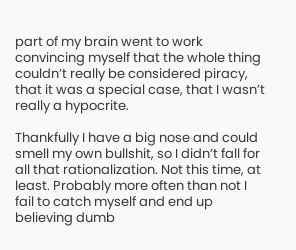part of my brain went to work convincing myself that the whole thing couldn’t really be considered piracy, that it was a special case, that I wasn’t really a hypocrite.

Thankfully I have a big nose and could smell my own bullshit, so I didn’t fall for all that rationalization. Not this time, at least. Probably more often than not I fail to catch myself and end up believing dumb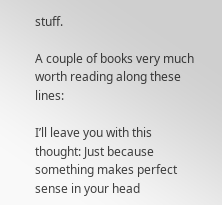stuff.

A couple of books very much worth reading along these lines:

I’ll leave you with this thought: Just because something makes perfect sense in your head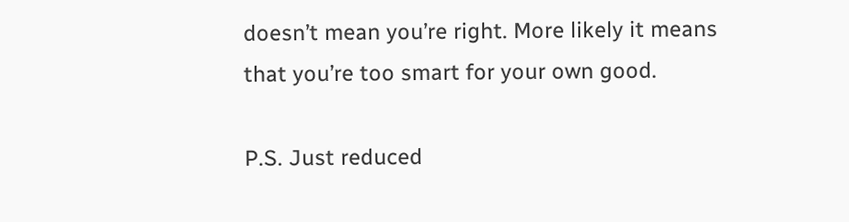doesn’t mean you’re right. More likely it means that you’re too smart for your own good.

P.S. Just reduced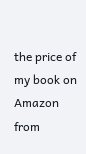the price of my book on Amazon from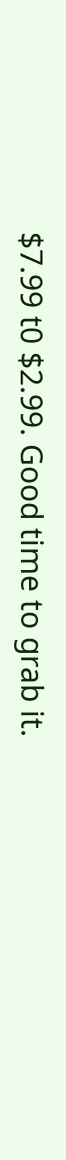$7.99 t0 $2.99. Good time to grab it.